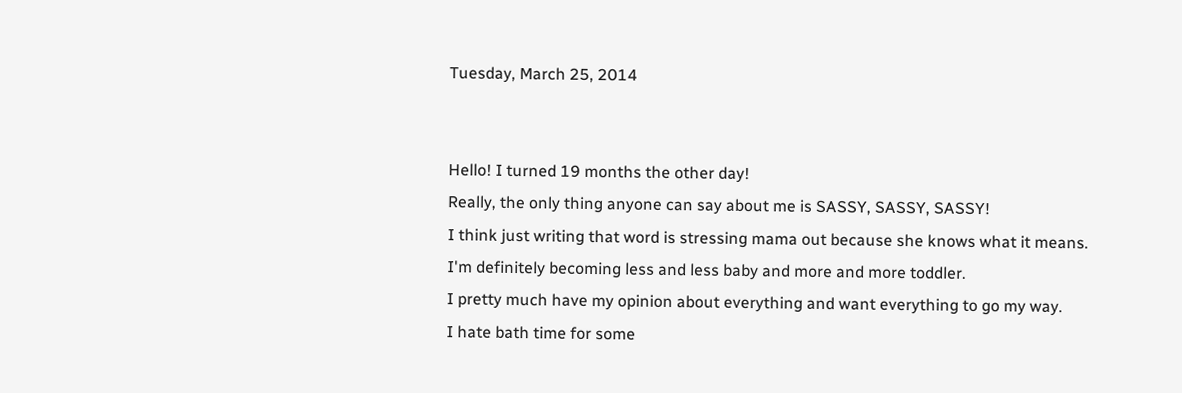Tuesday, March 25, 2014


Hello! I turned 19 months the other day!
Really, the only thing anyone can say about me is SASSY, SASSY, SASSY!
I think just writing that word is stressing mama out because she knows what it means.
I'm definitely becoming less and less baby and more and more toddler.
I pretty much have my opinion about everything and want everything to go my way.
I hate bath time for some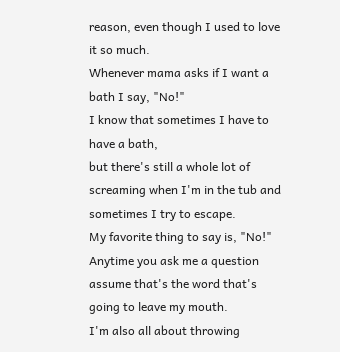reason, even though I used to love it so much.
Whenever mama asks if I want a bath I say, "No!"
I know that sometimes I have to have a bath,
but there's still a whole lot of screaming when I'm in the tub and sometimes I try to escape.
My favorite thing to say is, "No!"
Anytime you ask me a question assume that's the word that's going to leave my mouth.
I'm also all about throwing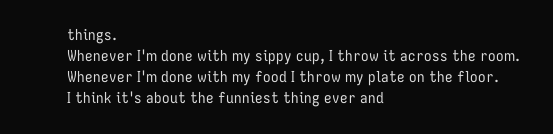things.
Whenever I'm done with my sippy cup, I throw it across the room.
Whenever I'm done with my food I throw my plate on the floor.
I think it's about the funniest thing ever and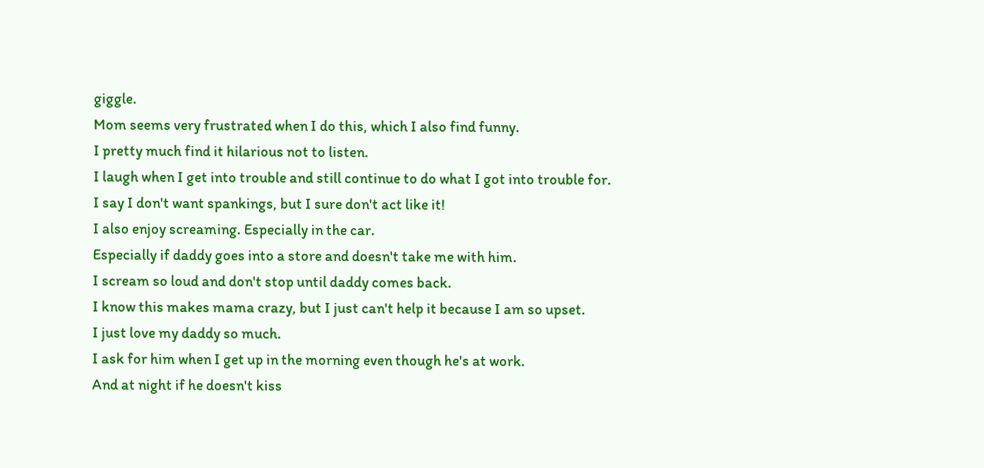giggle.
Mom seems very frustrated when I do this, which I also find funny.
I pretty much find it hilarious not to listen.
I laugh when I get into trouble and still continue to do what I got into trouble for.
I say I don't want spankings, but I sure don't act like it!
I also enjoy screaming. Especially in the car.
Especially if daddy goes into a store and doesn't take me with him.
I scream so loud and don't stop until daddy comes back.
I know this makes mama crazy, but I just can't help it because I am so upset.
I just love my daddy so much.
I ask for him when I get up in the morning even though he's at work.
And at night if he doesn't kiss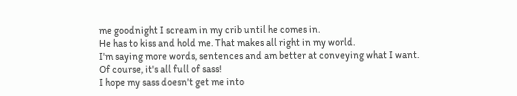me goodnight I scream in my crib until he comes in.
He has to kiss and hold me. That makes all right in my world.
I'm saying more words, sentences and am better at conveying what I want.
Of course, it's all full of sass!
I hope my sass doesn't get me into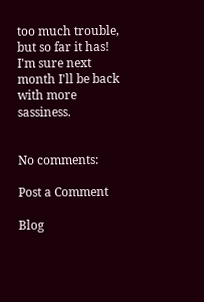too much trouble, but so far it has!
I'm sure next month I'll be back with more sassiness.


No comments:

Post a Comment

Blog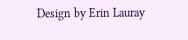Design by Erin Lauray